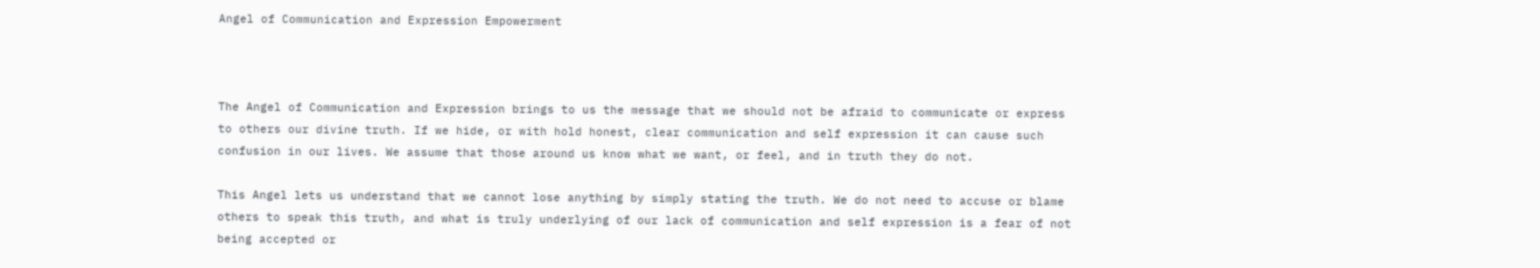Angel of Communication and Expression Empowerment



The Angel of Communication and Expression brings to us the message that we should not be afraid to communicate or express to others our divine truth. If we hide, or with hold honest, clear communication and self expression it can cause such confusion in our lives. We assume that those around us know what we want, or feel, and in truth they do not.

This Angel lets us understand that we cannot lose anything by simply stating the truth. We do not need to accuse or blame others to speak this truth, and what is truly underlying of our lack of communication and self expression is a fear of not being accepted or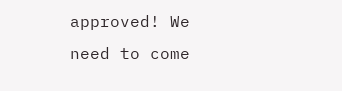approved! We need to come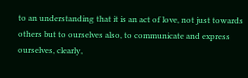to an understanding that it is an act of love, not just towards others but to ourselves also, to communicate and express ourselves, clearly,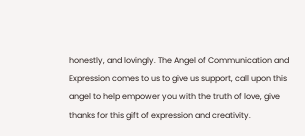honestly, and lovingly. The Angel of Communication and Expression comes to us to give us support, call upon this angel to help empower you with the truth of love, give thanks for this gift of expression and creativity.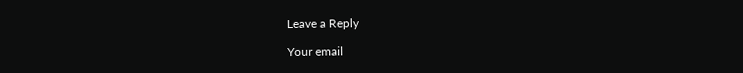Leave a Reply

Your email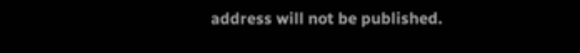address will not be published.